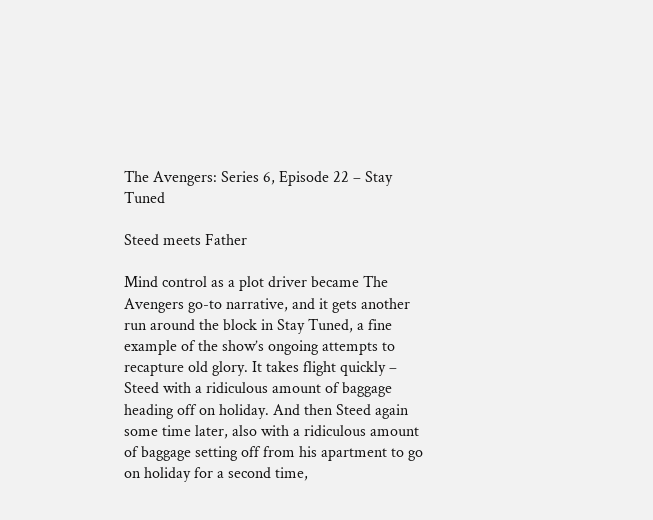The Avengers: Series 6, Episode 22 – Stay Tuned

Steed meets Father

Mind control as a plot driver became The Avengers go-to narrative, and it gets another run around the block in Stay Tuned, a fine example of the show’s ongoing attempts to recapture old glory. It takes flight quickly – Steed with a ridiculous amount of baggage heading off on holiday. And then Steed again some time later, also with a ridiculous amount of baggage setting off from his apartment to go on holiday for a second time,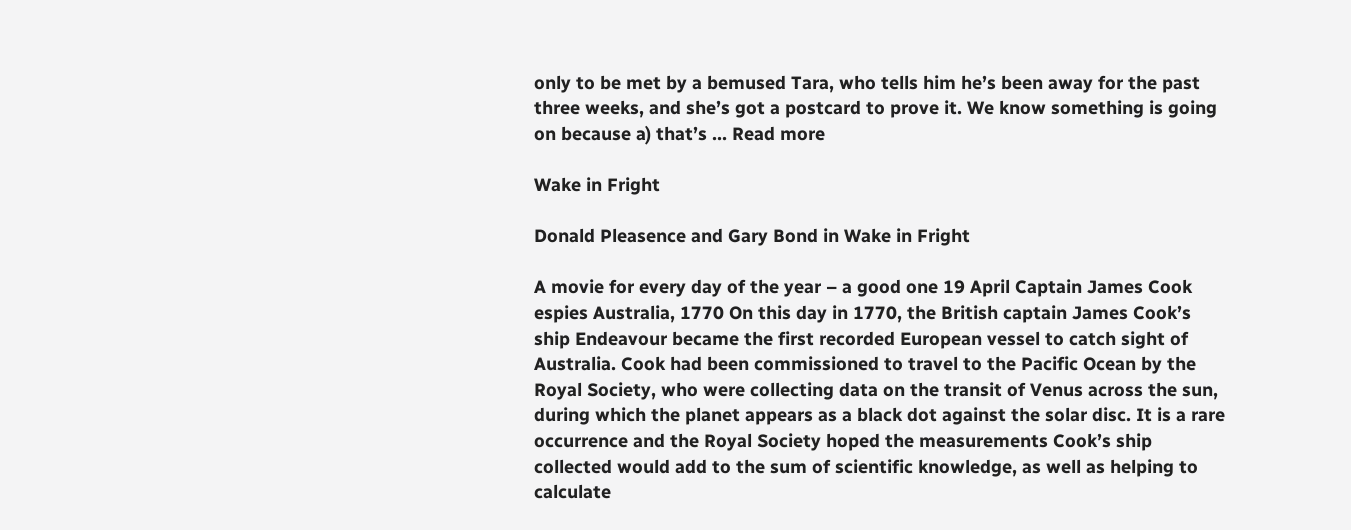only to be met by a bemused Tara, who tells him he’s been away for the past three weeks, and she’s got a postcard to prove it. We know something is going on because a) that’s … Read more

Wake in Fright

Donald Pleasence and Gary Bond in Wake in Fright

A movie for every day of the year – a good one 19 April Captain James Cook espies Australia, 1770 On this day in 1770, the British captain James Cook’s ship Endeavour became the first recorded European vessel to catch sight of Australia. Cook had been commissioned to travel to the Pacific Ocean by the Royal Society, who were collecting data on the transit of Venus across the sun, during which the planet appears as a black dot against the solar disc. It is a rare occurrence and the Royal Society hoped the measurements Cook’s ship collected would add to the sum of scientific knowledge, as well as helping to calculate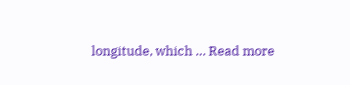longitude, which … Read more